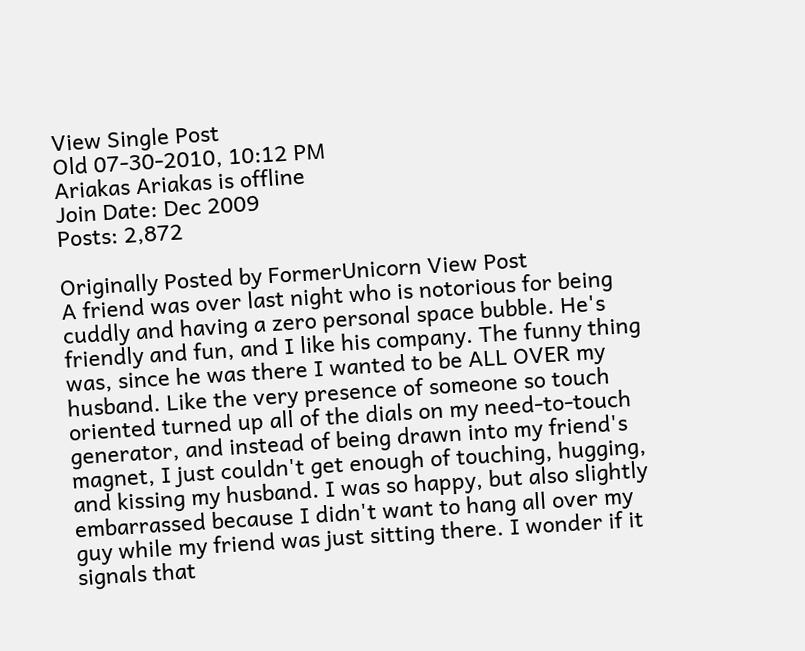View Single Post
Old 07-30-2010, 10:12 PM
Ariakas Ariakas is offline
Join Date: Dec 2009
Posts: 2,872

Originally Posted by FormerUnicorn View Post
A friend was over last night who is notorious for being cuddly and having a zero personal space bubble. He's friendly and fun, and I like his company. The funny thing was, since he was there I wanted to be ALL OVER my husband. Like the very presence of someone so touch oriented turned up all of the dials on my need-to-touch generator, and instead of being drawn into my friend's magnet, I just couldn't get enough of touching, hugging, and kissing my husband. I was so happy, but also slightly embarrassed because I didn't want to hang all over my guy while my friend was just sitting there. I wonder if it signals that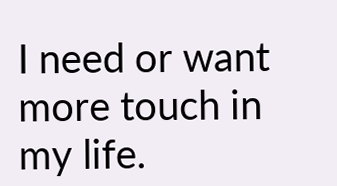I need or want more touch in my life.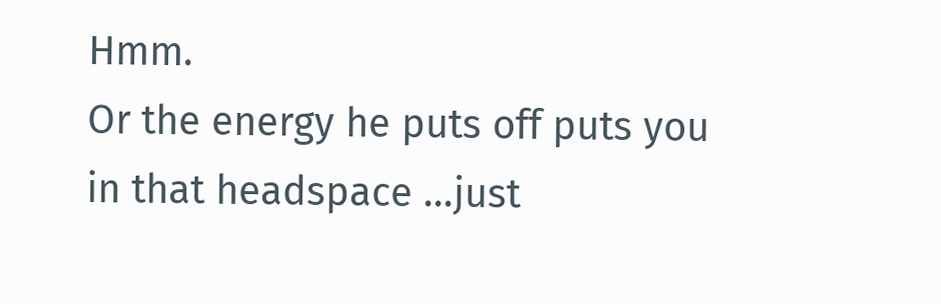Hmm.
Or the energy he puts off puts you in that headspace ...just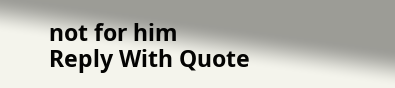not for him
Reply With Quote